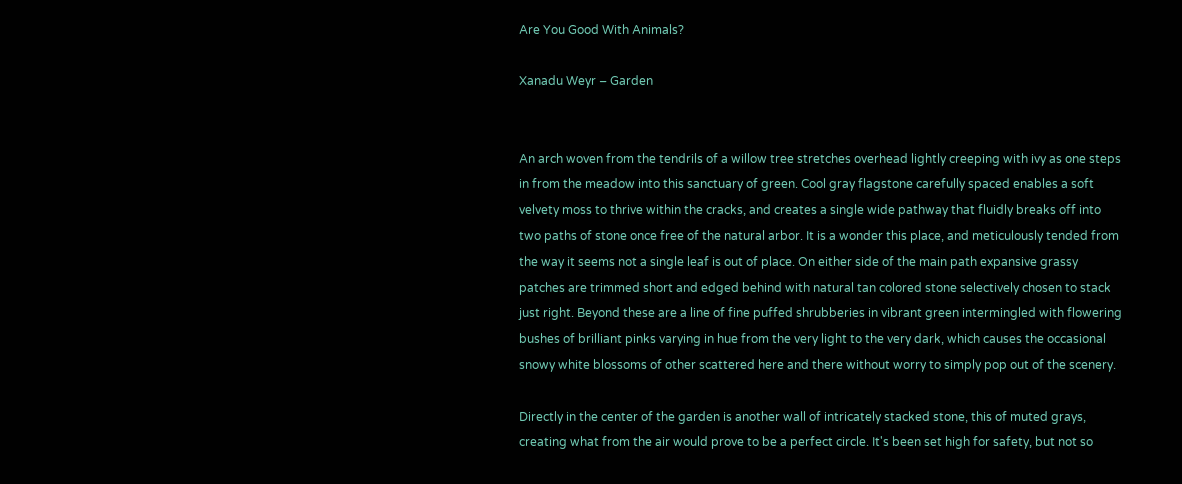Are You Good With Animals?

Xanadu Weyr – Garden


An arch woven from the tendrils of a willow tree stretches overhead lightly creeping with ivy as one steps in from the meadow into this sanctuary of green. Cool gray flagstone carefully spaced enables a soft velvety moss to thrive within the cracks, and creates a single wide pathway that fluidly breaks off into two paths of stone once free of the natural arbor. It is a wonder this place, and meticulously tended from the way it seems not a single leaf is out of place. On either side of the main path expansive grassy patches are trimmed short and edged behind with natural tan colored stone selectively chosen to stack just right. Beyond these are a line of fine puffed shrubberies in vibrant green intermingled with flowering bushes of brilliant pinks varying in hue from the very light to the very dark, which causes the occasional snowy white blossoms of other scattered here and there without worry to simply pop out of the scenery.

Directly in the center of the garden is another wall of intricately stacked stone, this of muted grays, creating what from the air would prove to be a perfect circle. It's been set high for safety, but not so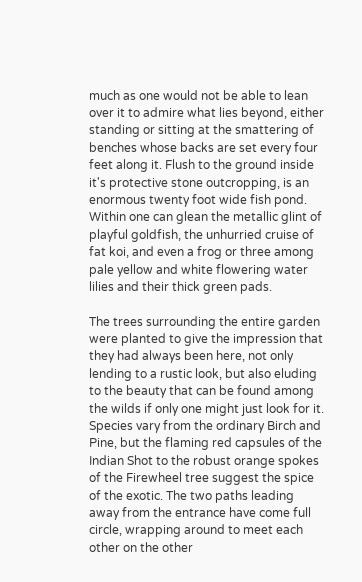much as one would not be able to lean over it to admire what lies beyond, either standing or sitting at the smattering of benches whose backs are set every four feet along it. Flush to the ground inside it's protective stone outcropping, is an enormous twenty foot wide fish pond. Within one can glean the metallic glint of playful goldfish, the unhurried cruise of fat koi, and even a frog or three among pale yellow and white flowering water lilies and their thick green pads.

The trees surrounding the entire garden were planted to give the impression that they had always been here, not only lending to a rustic look, but also eluding to the beauty that can be found among the wilds if only one might just look for it. Species vary from the ordinary Birch and Pine, but the flaming red capsules of the Indian Shot to the robust orange spokes of the Firewheel tree suggest the spice of the exotic. The two paths leading away from the entrance have come full circle, wrapping around to meet each other on the other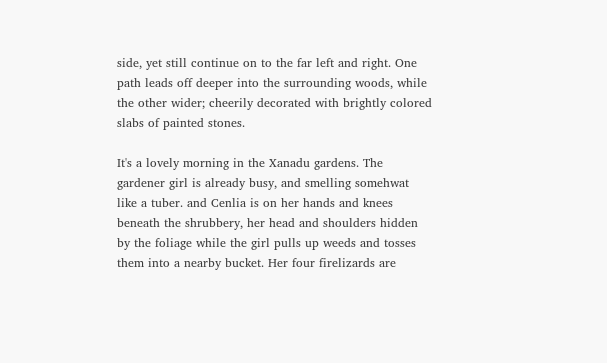side, yet still continue on to the far left and right. One path leads off deeper into the surrounding woods, while the other wider; cheerily decorated with brightly colored slabs of painted stones.

It's a lovely morning in the Xanadu gardens. The gardener girl is already busy, and smelling somehwat like a tuber. and Cenlia is on her hands and knees beneath the shrubbery, her head and shoulders hidden by the foliage while the girl pulls up weeds and tosses them into a nearby bucket. Her four firelizards are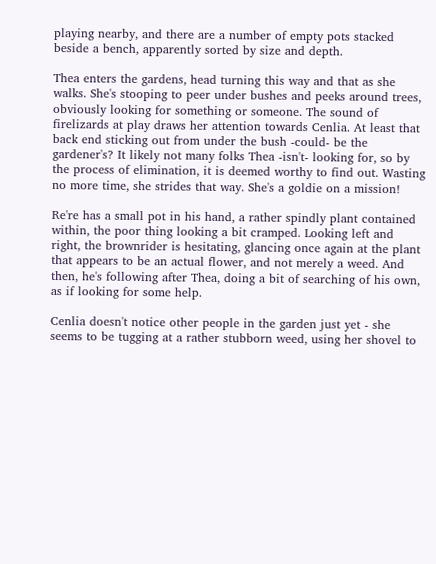playing nearby, and there are a number of empty pots stacked beside a bench, apparently sorted by size and depth.

Thea enters the gardens, head turning this way and that as she walks. She's stooping to peer under bushes and peeks around trees, obviously looking for something or someone. The sound of firelizards at play draws her attention towards Cenlia. At least that back end sticking out from under the bush -could- be the gardener's? It likely not many folks Thea -isn't- looking for, so by the process of elimination, it is deemed worthy to find out. Wasting no more time, she strides that way. She's a goldie on a mission!

Re're has a small pot in his hand, a rather spindly plant contained within, the poor thing looking a bit cramped. Looking left and right, the brownrider is hesitating, glancing once again at the plant that appears to be an actual flower, and not merely a weed. And then, he's following after Thea, doing a bit of searching of his own, as if looking for some help.

Cenlia doesn't notice other people in the garden just yet - she seems to be tugging at a rather stubborn weed, using her shovel to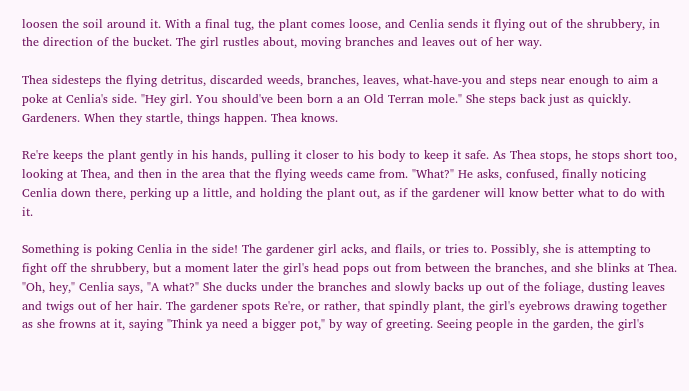loosen the soil around it. With a final tug, the plant comes loose, and Cenlia sends it flying out of the shrubbery, in the direction of the bucket. The girl rustles about, moving branches and leaves out of her way.

Thea sidesteps the flying detritus, discarded weeds, branches, leaves, what-have-you and steps near enough to aim a poke at Cenlia's side. "Hey girl. You should've been born a an Old Terran mole." She steps back just as quickly. Gardeners. When they startle, things happen. Thea knows.

Re're keeps the plant gently in his hands, pulling it closer to his body to keep it safe. As Thea stops, he stops short too, looking at Thea, and then in the area that the flying weeds came from. "What?" He asks, confused, finally noticing Cenlia down there, perking up a little, and holding the plant out, as if the gardener will know better what to do with it.

Something is poking Cenlia in the side! The gardener girl acks, and flails, or tries to. Possibly, she is attempting to fight off the shrubbery, but a moment later the girl's head pops out from between the branches, and she blinks at Thea. "Oh, hey," Cenlia says, "A what?" She ducks under the branches and slowly backs up out of the foliage, dusting leaves and twigs out of her hair. The gardener spots Re're, or rather, that spindly plant, the girl's eyebrows drawing together as she frowns at it, saying "Think ya need a bigger pot," by way of greeting. Seeing people in the garden, the girl's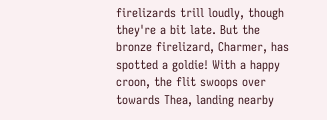firelizards trill loudly, though they're a bit late. But the bronze firelizard, Charmer, has spotted a goldie! With a happy croon, the flit swoops over towards Thea, landing nearby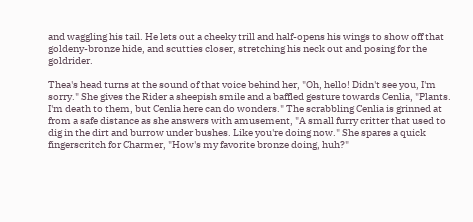and waggling his tail. He lets out a cheeky trill and half-opens his wings to show off that goldeny-bronze hide, and scutties closer, stretching his neck out and posing for the goldrider.

Thea's head turns at the sound of that voice behind her, "Oh, hello! Didn't see you, I'm sorry." She gives the Rider a sheepish smile and a baffled gesture towards Cenlia, "Plants. I'm death to them, but Cenlia here can do wonders." The scrabbling Cenlia is grinned at from a safe distance as she answers with amusement, "A small furry critter that used to dig in the dirt and burrow under bushes. Like you're doing now." She spares a quick fingerscritch for Charmer, "How's my favorite bronze doing, huh?"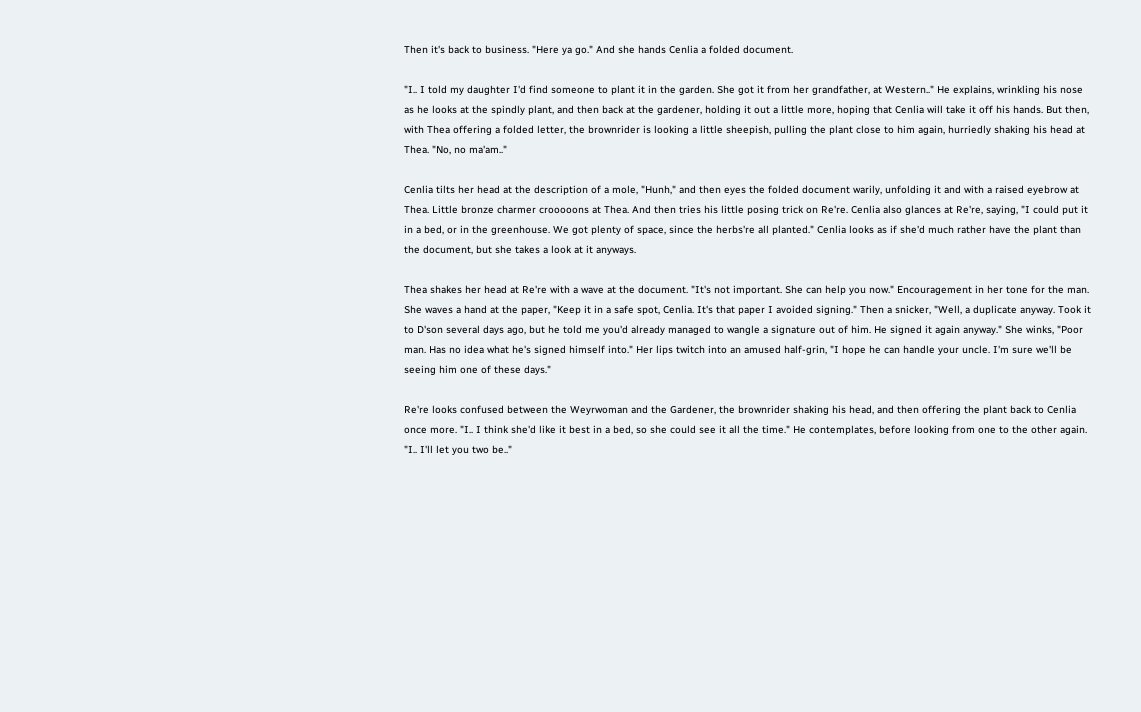Then it's back to business. "Here ya go." And she hands Cenlia a folded document.

"I.. I told my daughter I'd find someone to plant it in the garden. She got it from her grandfather, at Western.." He explains, wrinkling his nose as he looks at the spindly plant, and then back at the gardener, holding it out a little more, hoping that Cenlia will take it off his hands. But then, with Thea offering a folded letter, the brownrider is looking a little sheepish, pulling the plant close to him again, hurriedly shaking his head at Thea. "No, no ma'am.."

Cenlia tilts her head at the description of a mole, "Hunh," and then eyes the folded document warily, unfolding it and with a raised eyebrow at Thea. Little bronze charmer crooooons at Thea. And then tries his little posing trick on Re're. Cenlia also glances at Re're, saying, "I could put it in a bed, or in the greenhouse. We got plenty of space, since the herbs're all planted." Cenlia looks as if she'd much rather have the plant than the document, but she takes a look at it anyways.

Thea shakes her head at Re're with a wave at the document. "It's not important. She can help you now." Encouragement in her tone for the man. She waves a hand at the paper, "Keep it in a safe spot, Cenlia. It's that paper I avoided signing." Then a snicker, "Well, a duplicate anyway. Took it to D'son several days ago, but he told me you'd already managed to wangle a signature out of him. He signed it again anyway." She winks, "Poor man. Has no idea what he's signed himself into." Her lips twitch into an amused half-grin, "I hope he can handle your uncle. I'm sure we'll be seeing him one of these days."

Re're looks confused between the Weyrwoman and the Gardener, the brownrider shaking his head, and then offering the plant back to Cenlia once more. "I.. I think she'd like it best in a bed, so she could see it all the time." He contemplates, before looking from one to the other again. "I.. I'll let you two be.."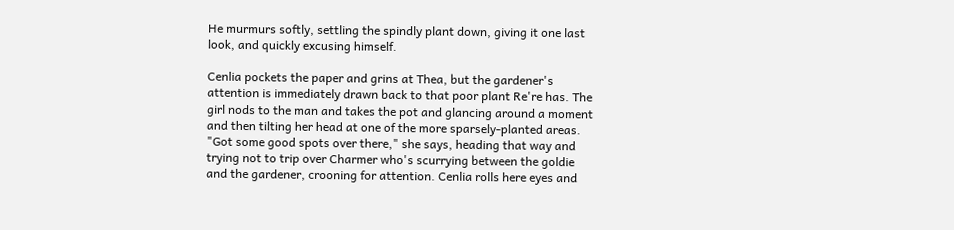He murmurs softly, settling the spindly plant down, giving it one last look, and quickly excusing himself.

Cenlia pockets the paper and grins at Thea, but the gardener's attention is immediately drawn back to that poor plant Re're has. The girl nods to the man and takes the pot and glancing around a moment and then tilting her head at one of the more sparsely-planted areas. "Got some good spots over there," she says, heading that way and trying not to trip over Charmer who's scurrying between the goldie and the gardener, crooning for attention. Cenlia rolls here eyes and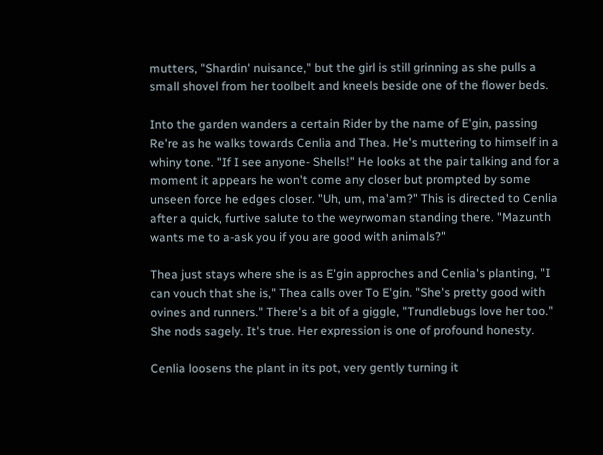mutters, "Shardin' nuisance," but the girl is still grinning as she pulls a small shovel from her toolbelt and kneels beside one of the flower beds.

Into the garden wanders a certain Rider by the name of E'gin, passing Re're as he walks towards Cenlia and Thea. He's muttering to himself in a whiny tone. "If I see anyone- Shells!" He looks at the pair talking and for a moment it appears he won't come any closer but prompted by some unseen force he edges closer. "Uh, um, ma'am?" This is directed to Cenlia after a quick, furtive salute to the weyrwoman standing there. "Mazunth wants me to a-ask you if you are good with animals?"

Thea just stays where she is as E'gin approches and Cenlia's planting, "I can vouch that she is," Thea calls over To E'gin. "She's pretty good with ovines and runners." There's a bit of a giggle, "Trundlebugs love her too." She nods sagely. It's true. Her expression is one of profound honesty.

Cenlia loosens the plant in its pot, very gently turning it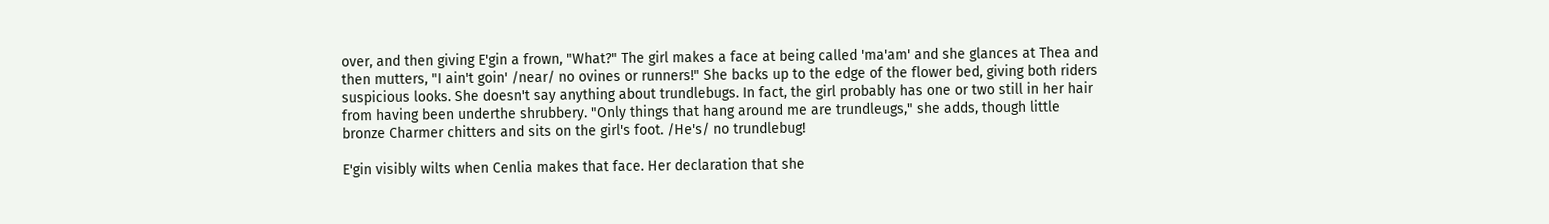over, and then giving E'gin a frown, "What?" The girl makes a face at being called 'ma'am' and she glances at Thea and then mutters, "I ain't goin' /near/ no ovines or runners!" She backs up to the edge of the flower bed, giving both riders suspicious looks. She doesn't say anything about trundlebugs. In fact, the girl probably has one or two still in her hair from having been underthe shrubbery. "Only things that hang around me are trundleugs," she adds, though little bronze Charmer chitters and sits on the girl's foot. /He's/ no trundlebug!

E'gin visibly wilts when Cenlia makes that face. Her declaration that she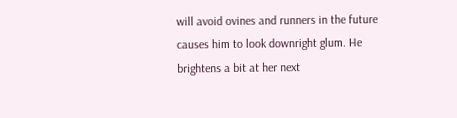will avoid ovines and runners in the future causes him to look downright glum. He brightens a bit at her next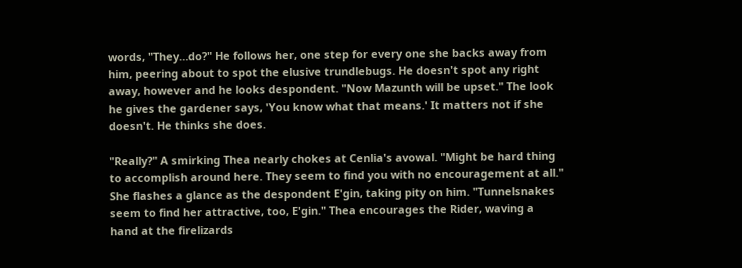words, "They…do?" He follows her, one step for every one she backs away from him, peering about to spot the elusive trundlebugs. He doesn't spot any right away, however and he looks despondent. "Now Mazunth will be upset." The look he gives the gardener says, 'You know what that means.' It matters not if she doesn't. He thinks she does.

"Really?" A smirking Thea nearly chokes at Cenlia's avowal. "Might be hard thing to accomplish around here. They seem to find you with no encouragement at all." She flashes a glance as the despondent E'gin, taking pity on him. "Tunnelsnakes seem to find her attractive, too, E'gin." Thea encourages the Rider, waving a hand at the firelizards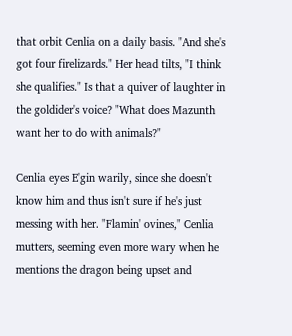that orbit Cenlia on a daily basis. "And she's got four firelizards." Her head tilts, "I think she qualifies." Is that a quiver of laughter in the goldider's voice? "What does Mazunth want her to do with animals?"

Cenlia eyes E'gin warily, since she doesn't know him and thus isn't sure if he's just messing with her. "Flamin' ovines," Cenlia mutters, seeming even more wary when he mentions the dragon being upset and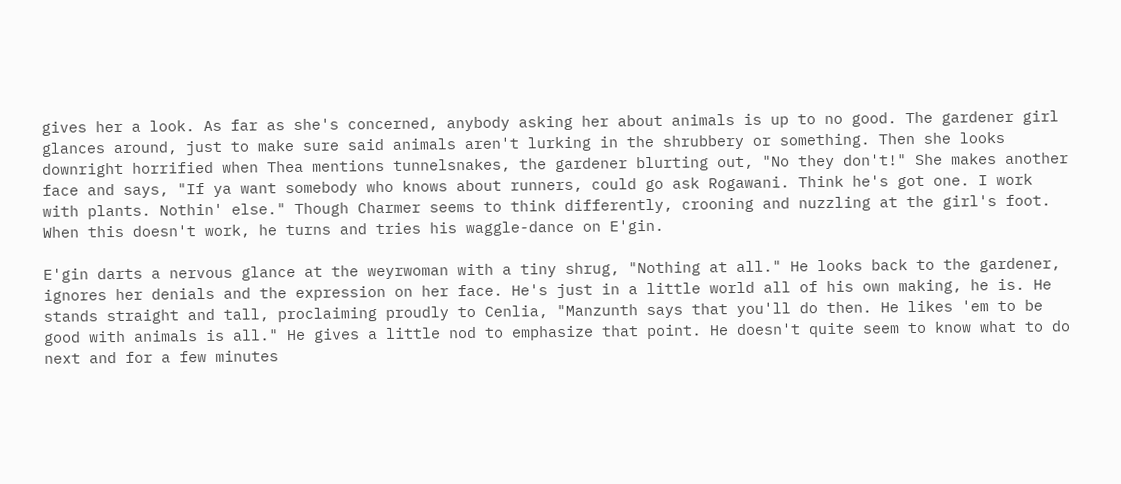gives her a look. As far as she's concerned, anybody asking her about animals is up to no good. The gardener girl glances around, just to make sure said animals aren't lurking in the shrubbery or something. Then she looks downright horrified when Thea mentions tunnelsnakes, the gardener blurting out, "No they don't!" She makes another face and says, "If ya want somebody who knows about runners, could go ask Rogawani. Think he's got one. I work with plants. Nothin' else." Though Charmer seems to think differently, crooning and nuzzling at the girl's foot. When this doesn't work, he turns and tries his waggle-dance on E'gin.

E'gin darts a nervous glance at the weyrwoman with a tiny shrug, "Nothing at all." He looks back to the gardener, ignores her denials and the expression on her face. He's just in a little world all of his own making, he is. He stands straight and tall, proclaiming proudly to Cenlia, "Manzunth says that you'll do then. He likes 'em to be good with animals is all." He gives a little nod to emphasize that point. He doesn't quite seem to know what to do next and for a few minutes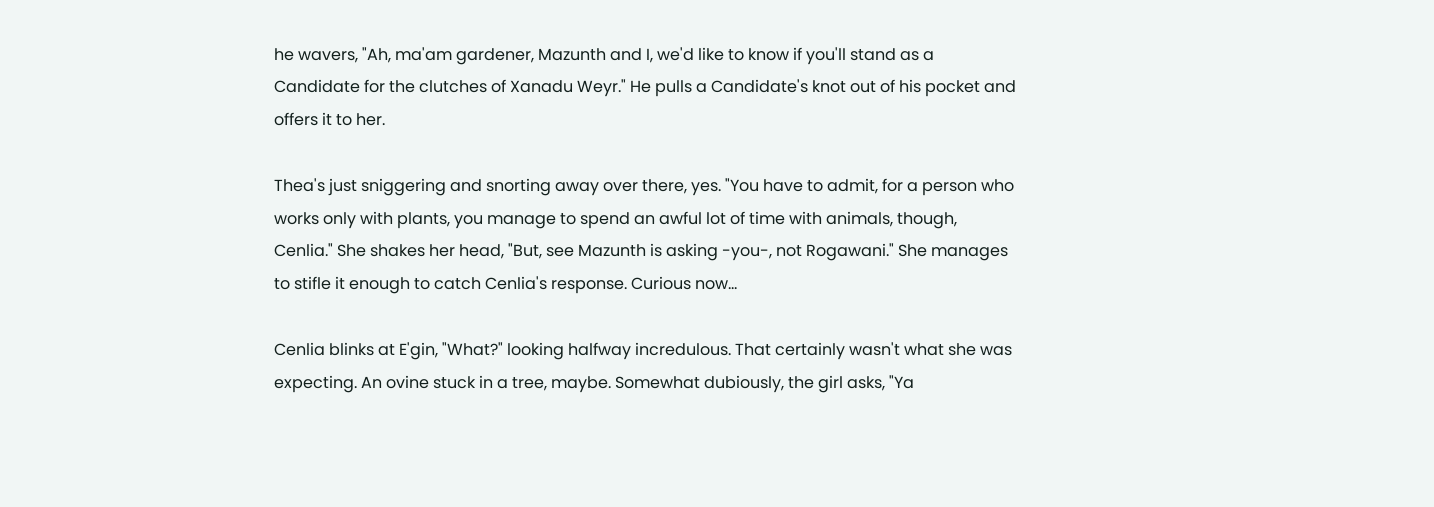he wavers, "Ah, ma'am gardener, Mazunth and I, we'd like to know if you'll stand as a Candidate for the clutches of Xanadu Weyr." He pulls a Candidate's knot out of his pocket and offers it to her.

Thea's just sniggering and snorting away over there, yes. "You have to admit, for a person who works only with plants, you manage to spend an awful lot of time with animals, though, Cenlia." She shakes her head, "But, see Mazunth is asking -you-, not Rogawani." She manages to stifle it enough to catch Cenlia's response. Curious now…

Cenlia blinks at E'gin, "What?" looking halfway incredulous. That certainly wasn't what she was expecting. An ovine stuck in a tree, maybe. Somewhat dubiously, the girl asks, "Ya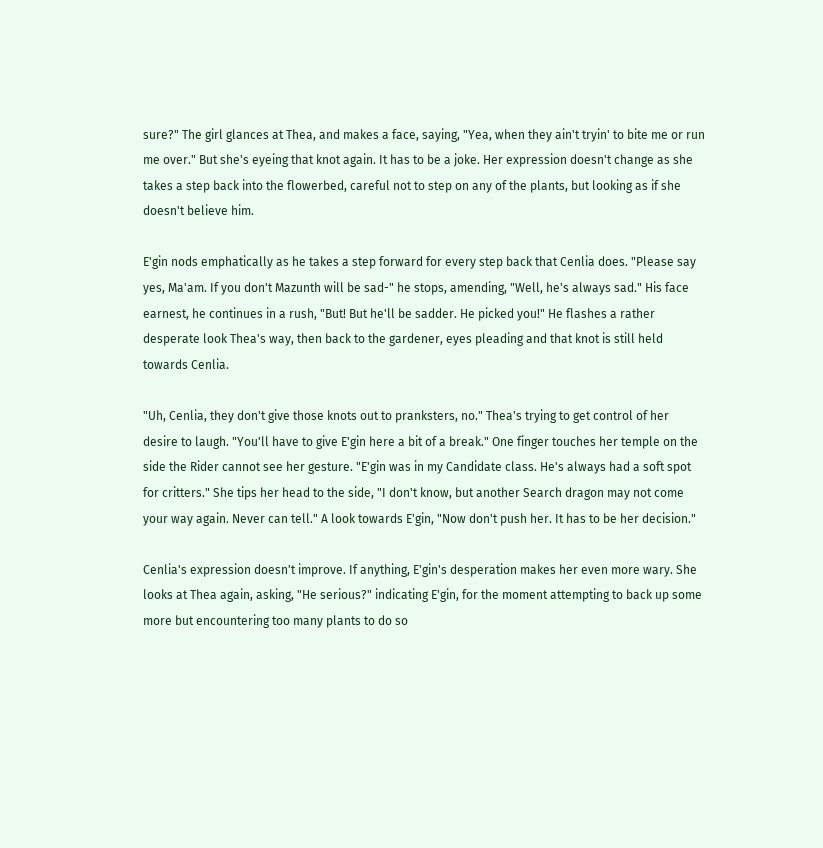sure?" The girl glances at Thea, and makes a face, saying, "Yea, when they ain't tryin' to bite me or run me over." But she's eyeing that knot again. It has to be a joke. Her expression doesn't change as she takes a step back into the flowerbed, careful not to step on any of the plants, but looking as if she doesn't believe him.

E'gin nods emphatically as he takes a step forward for every step back that Cenlia does. "Please say yes, Ma'am. If you don't Mazunth will be sad-" he stops, amending, "Well, he's always sad." His face earnest, he continues in a rush, "But! But he'll be sadder. He picked you!" He flashes a rather desperate look Thea's way, then back to the gardener, eyes pleading and that knot is still held towards Cenlia.

"Uh, Cenlia, they don't give those knots out to pranksters, no." Thea's trying to get control of her desire to laugh. "You'll have to give E'gin here a bit of a break." One finger touches her temple on the side the Rider cannot see her gesture. "E'gin was in my Candidate class. He's always had a soft spot for critters." She tips her head to the side, "I don't know, but another Search dragon may not come your way again. Never can tell." A look towards E'gin, "Now don't push her. It has to be her decision."

Cenlia's expression doesn't improve. If anything, E'gin's desperation makes her even more wary. She looks at Thea again, asking, "He serious?" indicating E'gin, for the moment attempting to back up some more but encountering too many plants to do so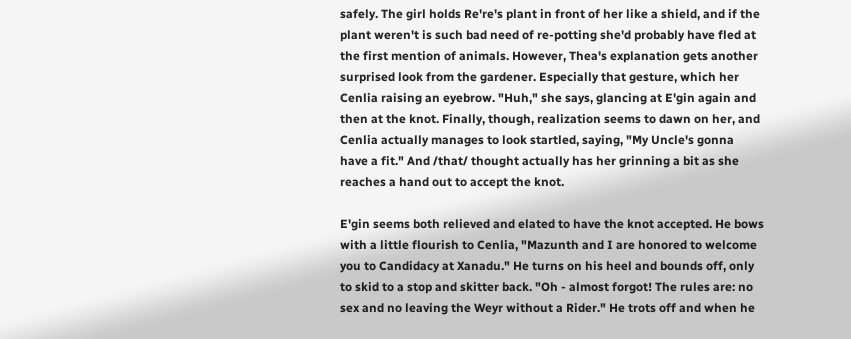safely. The girl holds Re're's plant in front of her like a shield, and if the plant weren't is such bad need of re-potting she'd probably have fled at the first mention of animals. However, Thea's explanation gets another surprised look from the gardener. Especially that gesture, which her Cenlia raising an eyebrow. "Huh," she says, glancing at E'gin again and then at the knot. Finally, though, realization seems to dawn on her, and Cenlia actually manages to look startled, saying, "My Uncle's gonna have a fit." And /that/ thought actually has her grinning a bit as she reaches a hand out to accept the knot.

E'gin seems both relieved and elated to have the knot accepted. He bows with a little flourish to Cenlia, "Mazunth and I are honored to welcome you to Candidacy at Xanadu." He turns on his heel and bounds off, only to skid to a stop and skitter back. "Oh - almost forgot! The rules are: no sex and no leaving the Weyr without a Rider." He trots off and when he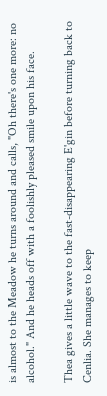is almost to the Meadow he turns around and calls, "Oh there's one more: no alcohol." And he heads off with a foolishly pleased smile upon his face.

Thea gives a little wave to the fast-disappearing E'gin before turning back to Cenlia. She manages to keep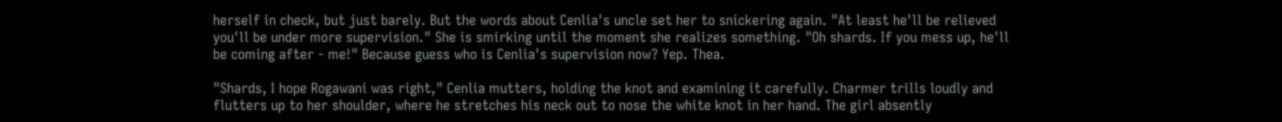herself in check, but just barely. But the words about Cenlia's uncle set her to snickering again. "At least he'll be relieved you'll be under more supervision." She is smirking until the moment she realizes something. "Oh shards. If you mess up, he'll be coming after - me!" Because guess who is Cenlia's supervision now? Yep. Thea.

"Shards, I hope Rogawani was right," Cenlia mutters, holding the knot and examining it carefully. Charmer trills loudly and flutters up to her shoulder, where he stretches his neck out to nose the white knot in her hand. The girl absently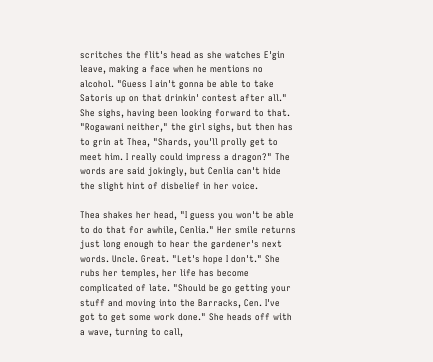scritches the flit's head as she watches E'gin leave, making a face when he mentions no alcohol. "Guess I ain't gonna be able to take Satoris up on that drinkin' contest after all." She sighs, having been looking forward to that. "Rogawani neither," the girl sighs, but then has to grin at Thea, "Shards, you'll prolly get to meet him. I really could impress a dragon?" The words are said jokingly, but Cenlia can't hide the slight hint of disbelief in her voice.

Thea shakes her head, "I guess you won't be able to do that for awhile, Cenlia." Her smile returns just long enough to hear the gardener's next words. Uncle. Great. "Let's hope I don't." She rubs her temples, her life has become complicated of late. "Should be go getting your stuff and moving into the Barracks, Cen. I've got to get some work done." She heads off with a wave, turning to call,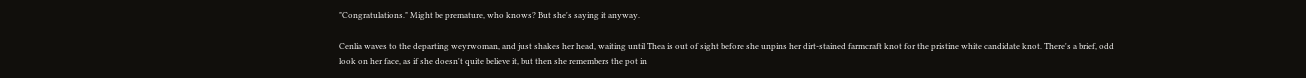"Congratulations." Might be premature, who knows? But she's saying it anyway.

Cenlia waves to the departing weyrwoman, and just shakes her head, waiting until Thea is out of sight before she unpins her dirt-stained farmcraft knot for the pristine white candidate knot. There's a brief, odd look on her face, as if she doesn't quite believe it, but then she remembers the pot in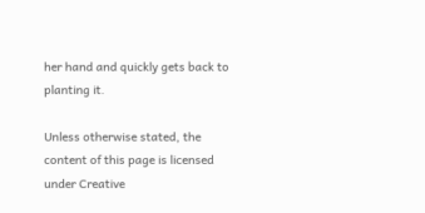her hand and quickly gets back to planting it.

Unless otherwise stated, the content of this page is licensed under Creative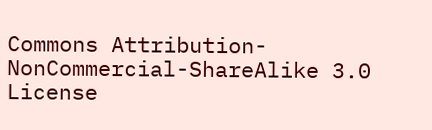Commons Attribution-NonCommercial-ShareAlike 3.0 License